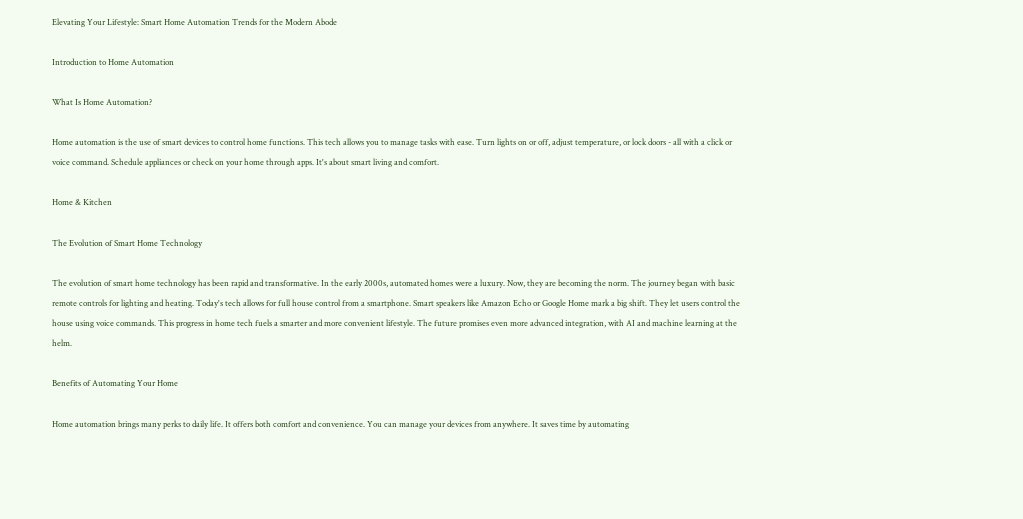Elevating Your Lifestyle: Smart Home Automation Trends for the Modern Abode

Introduction to Home Automation

What Is Home Automation?

Home automation is the use of smart devices to control home functions. This tech allows you to manage tasks with ease. Turn lights on or off, adjust temperature, or lock doors - all with a click or voice command. Schedule appliances or check on your home through apps. It's about smart living and comfort.

Home & Kitchen

The Evolution of Smart Home Technology

The evolution of smart home technology has been rapid and transformative. In the early 2000s, automated homes were a luxury. Now, they are becoming the norm. The journey began with basic remote controls for lighting and heating. Today's tech allows for full house control from a smartphone. Smart speakers like Amazon Echo or Google Home mark a big shift. They let users control the house using voice commands. This progress in home tech fuels a smarter and more convenient lifestyle. The future promises even more advanced integration, with AI and machine learning at the helm.

Benefits of Automating Your Home

Home automation brings many perks to daily life. It offers both comfort and convenience. You can manage your devices from anywhere. It saves time by automating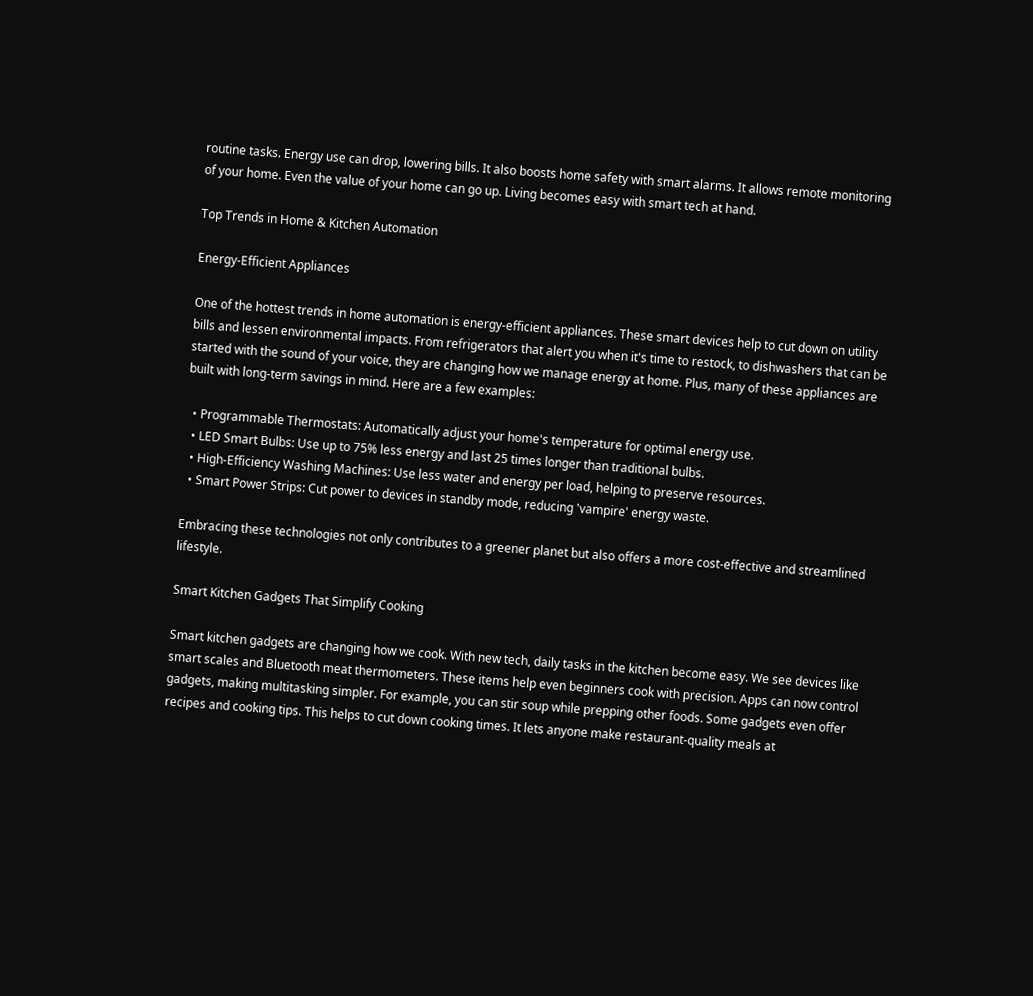routine tasks. Energy use can drop, lowering bills. It also boosts home safety with smart alarms. It allows remote monitoring of your home. Even the value of your home can go up. Living becomes easy with smart tech at hand.

Top Trends in Home & Kitchen Automation

Energy-Efficient Appliances

One of the hottest trends in home automation is energy-efficient appliances. These smart devices help to cut down on utility bills and lessen environmental impacts. From refrigerators that alert you when it's time to restock, to dishwashers that can be started with the sound of your voice, they are changing how we manage energy at home. Plus, many of these appliances are built with long-term savings in mind. Here are a few examples:

  • Programmable Thermostats: Automatically adjust your home's temperature for optimal energy use.
  • LED Smart Bulbs: Use up to 75% less energy and last 25 times longer than traditional bulbs.
  • High-Efficiency Washing Machines: Use less water and energy per load, helping to preserve resources.
  • Smart Power Strips: Cut power to devices in standby mode, reducing 'vampire' energy waste.

Embracing these technologies not only contributes to a greener planet but also offers a more cost-effective and streamlined lifestyle.

Smart Kitchen Gadgets That Simplify Cooking

Smart kitchen gadgets are changing how we cook. With new tech, daily tasks in the kitchen become easy. We see devices like smart scales and Bluetooth meat thermometers. These items help even beginners cook with precision. Apps can now control gadgets, making multitasking simpler. For example, you can stir soup while prepping other foods. Some gadgets even offer recipes and cooking tips. This helps to cut down cooking times. It lets anyone make restaurant-quality meals at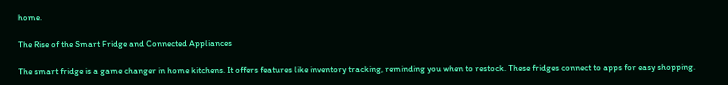home.

The Rise of the Smart Fridge and Connected Appliances

The smart fridge is a game changer in home kitchens. It offers features like inventory tracking, reminding you when to restock. These fridges connect to apps for easy shopping.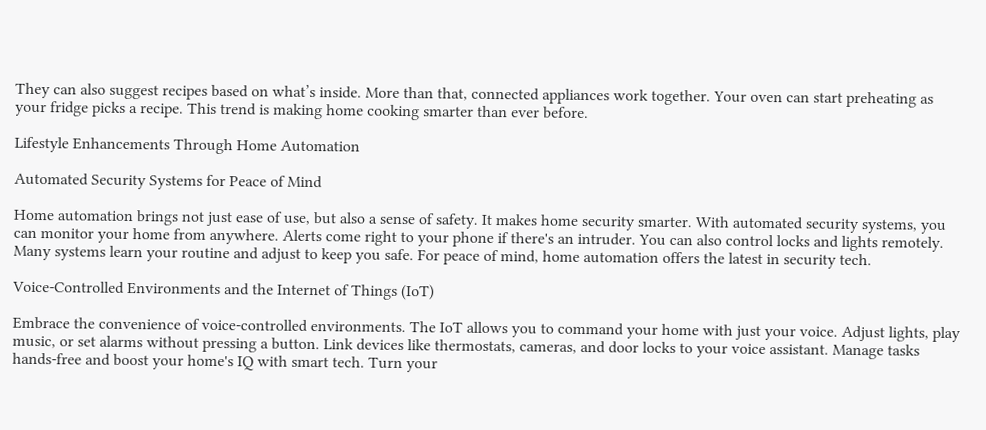They can also suggest recipes based on what’s inside. More than that, connected appliances work together. Your oven can start preheating as your fridge picks a recipe. This trend is making home cooking smarter than ever before.

Lifestyle Enhancements Through Home Automation

Automated Security Systems for Peace of Mind

Home automation brings not just ease of use, but also a sense of safety. It makes home security smarter. With automated security systems, you can monitor your home from anywhere. Alerts come right to your phone if there's an intruder. You can also control locks and lights remotely. Many systems learn your routine and adjust to keep you safe. For peace of mind, home automation offers the latest in security tech.

Voice-Controlled Environments and the Internet of Things (IoT)

Embrace the convenience of voice-controlled environments. The IoT allows you to command your home with just your voice. Adjust lights, play music, or set alarms without pressing a button. Link devices like thermostats, cameras, and door locks to your voice assistant. Manage tasks hands-free and boost your home's IQ with smart tech. Turn your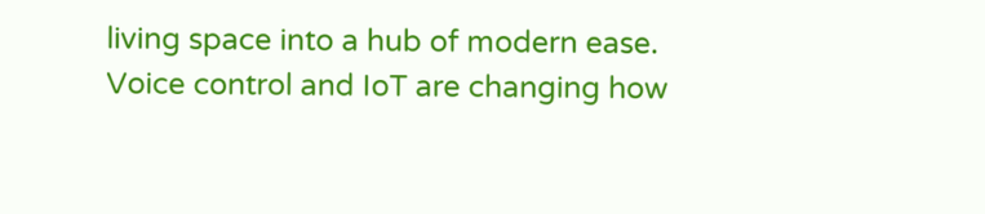living space into a hub of modern ease. Voice control and IoT are changing how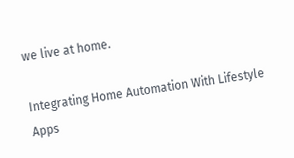we live at home.

Integrating Home Automation With Lifestyle Apps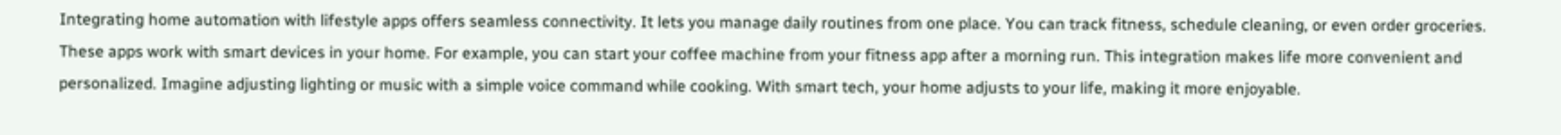Integrating home automation with lifestyle apps offers seamless connectivity. It lets you manage daily routines from one place. You can track fitness, schedule cleaning, or even order groceries. These apps work with smart devices in your home. For example, you can start your coffee machine from your fitness app after a morning run. This integration makes life more convenient and personalized. Imagine adjusting lighting or music with a simple voice command while cooking. With smart tech, your home adjusts to your life, making it more enjoyable.